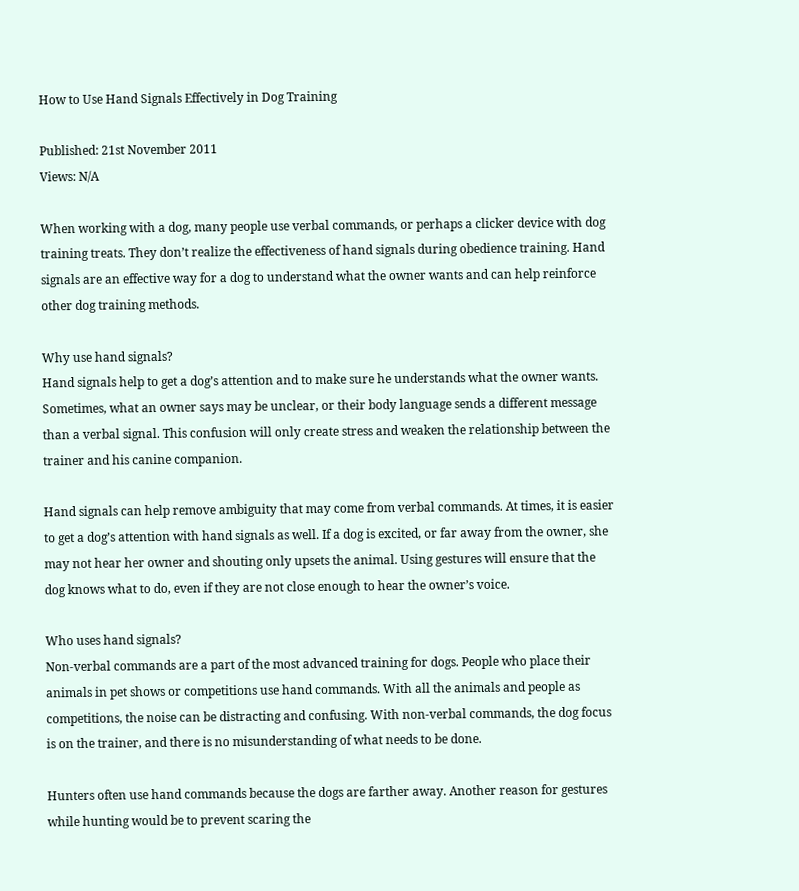How to Use Hand Signals Effectively in Dog Training

Published: 21st November 2011
Views: N/A

When working with a dog, many people use verbal commands, or perhaps a clicker device with dog training treats. They don’t realize the effectiveness of hand signals during obedience training. Hand signals are an effective way for a dog to understand what the owner wants and can help reinforce other dog training methods.

Why use hand signals?
Hand signals help to get a dog’s attention and to make sure he understands what the owner wants. Sometimes, what an owner says may be unclear, or their body language sends a different message than a verbal signal. This confusion will only create stress and weaken the relationship between the trainer and his canine companion.

Hand signals can help remove ambiguity that may come from verbal commands. At times, it is easier to get a dog’s attention with hand signals as well. If a dog is excited, or far away from the owner, she may not hear her owner and shouting only upsets the animal. Using gestures will ensure that the dog knows what to do, even if they are not close enough to hear the owner’s voice.

Who uses hand signals?
Non-verbal commands are a part of the most advanced training for dogs. People who place their animals in pet shows or competitions use hand commands. With all the animals and people as competitions, the noise can be distracting and confusing. With non-verbal commands, the dog focus is on the trainer, and there is no misunderstanding of what needs to be done.

Hunters often use hand commands because the dogs are farther away. Another reason for gestures while hunting would be to prevent scaring the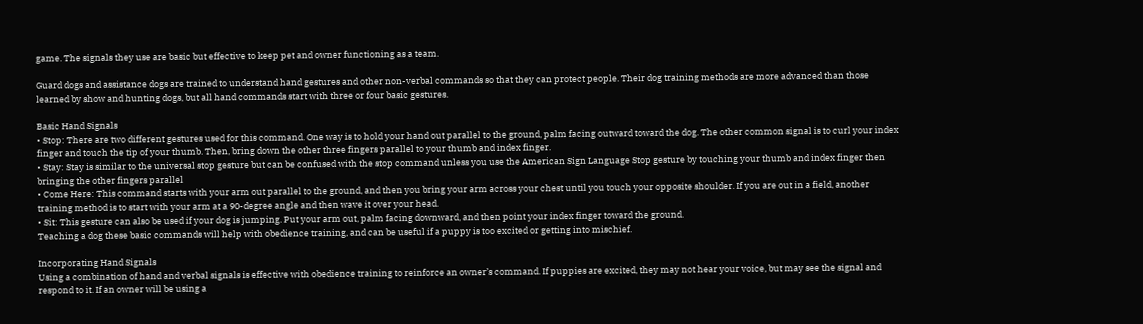game. The signals they use are basic but effective to keep pet and owner functioning as a team.

Guard dogs and assistance dogs are trained to understand hand gestures and other non-verbal commands so that they can protect people. Their dog training methods are more advanced than those learned by show and hunting dogs, but all hand commands start with three or four basic gestures.

Basic Hand Signals
• Stop: There are two different gestures used for this command. One way is to hold your hand out parallel to the ground, palm facing outward toward the dog. The other common signal is to curl your index finger and touch the tip of your thumb. Then, bring down the other three fingers parallel to your thumb and index finger.
• Stay: Stay is similar to the universal stop gesture but can be confused with the stop command unless you use the American Sign Language Stop gesture by touching your thumb and index finger then bringing the other fingers parallel
• Come Here: This command starts with your arm out parallel to the ground, and then you bring your arm across your chest until you touch your opposite shoulder. If you are out in a field, another training method is to start with your arm at a 90-degree angle and then wave it over your head.
• Sit: This gesture can also be used if your dog is jumping. Put your arm out, palm facing downward, and then point your index finger toward the ground.
Teaching a dog these basic commands will help with obedience training, and can be useful if a puppy is too excited or getting into mischief.

Incorporating Hand Signals
Using a combination of hand and verbal signals is effective with obedience training to reinforce an owner’s command. If puppies are excited, they may not hear your voice, but may see the signal and respond to it. If an owner will be using a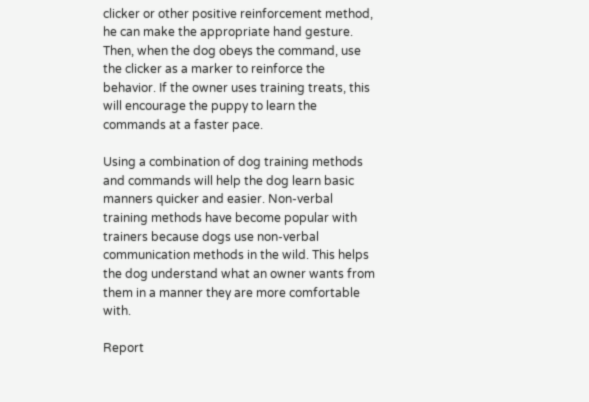clicker or other positive reinforcement method, he can make the appropriate hand gesture. Then, when the dog obeys the command, use the clicker as a marker to reinforce the behavior. If the owner uses training treats, this will encourage the puppy to learn the commands at a faster pace.

Using a combination of dog training methods and commands will help the dog learn basic manners quicker and easier. Non-verbal training methods have become popular with trainers because dogs use non-verbal communication methods in the wild. This helps the dog understand what an owner wants from them in a manner they are more comfortable with.

Report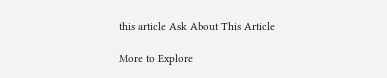this article Ask About This Article

More to Explore